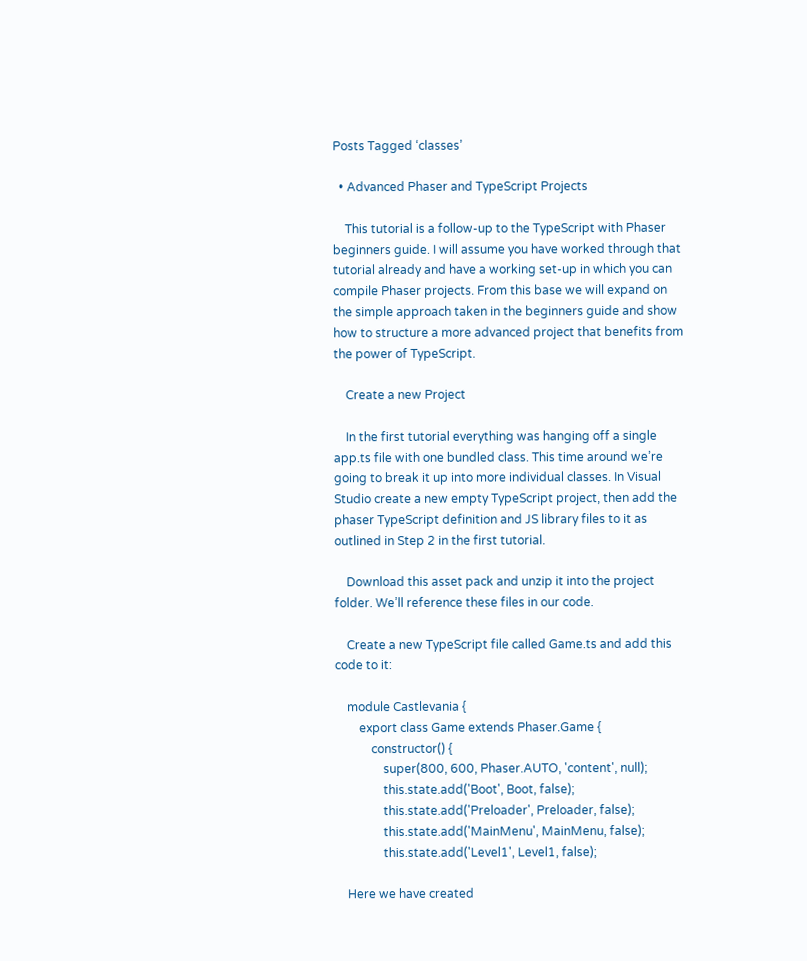Posts Tagged ‘classes’

  • Advanced Phaser and TypeScript Projects

    This tutorial is a follow-up to the TypeScript with Phaser beginners guide. I will assume you have worked through that tutorial already and have a working set-up in which you can compile Phaser projects. From this base we will expand on the simple approach taken in the beginners guide and show how to structure a more advanced project that benefits from the power of TypeScript.

    Create a new Project

    In the first tutorial everything was hanging off a single app.ts file with one bundled class. This time around we’re going to break it up into more individual classes. In Visual Studio create a new empty TypeScript project, then add the phaser TypeScript definition and JS library files to it as outlined in Step 2 in the first tutorial.

    Download this asset pack and unzip it into the project folder. We’ll reference these files in our code.

    Create a new TypeScript file called Game.ts and add this code to it:

    module Castlevania {
        export class Game extends Phaser.Game {
            constructor() {
                super(800, 600, Phaser.AUTO, 'content', null);
                this.state.add('Boot', Boot, false);
                this.state.add('Preloader', Preloader, false);
                this.state.add('MainMenu', MainMenu, false);
                this.state.add('Level1', Level1, false);

    Here we have created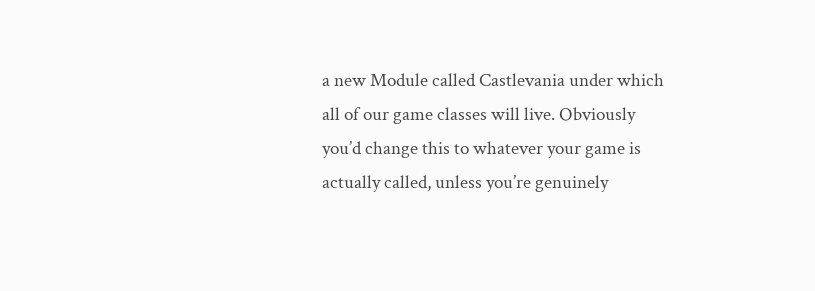a new Module called Castlevania under which all of our game classes will live. Obviously you’d change this to whatever your game is actually called, unless you’re genuinely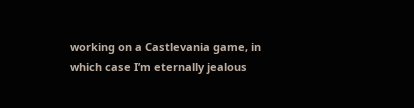working on a Castlevania game, in which case I’m eternally jealous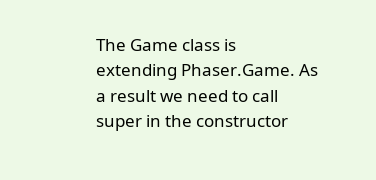The Game class is extending Phaser.Game. As a result we need to call super in the constructor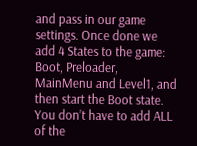and pass in our game settings. Once done we add 4 States to the game: Boot, Preloader, MainMenu and Level1, and then start the Boot state. You don’t have to add ALL of the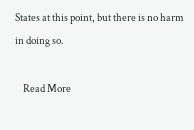States at this point, but there is no harm in doing so.

    Read More